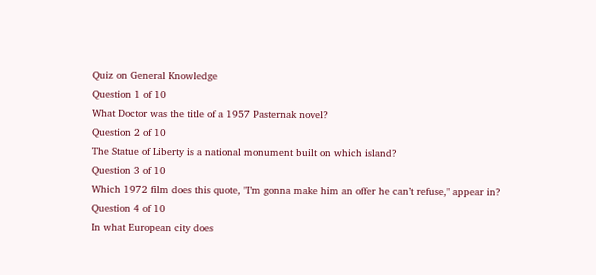Quiz on General Knowledge
Question 1 of 10
What Doctor was the title of a 1957 Pasternak novel?
Question 2 of 10
The Statue of Liberty is a national monument built on which island?
Question 3 of 10
Which 1972 film does this quote, "I’m gonna make him an offer he can’t refuse," appear in?
Question 4 of 10
In what European city does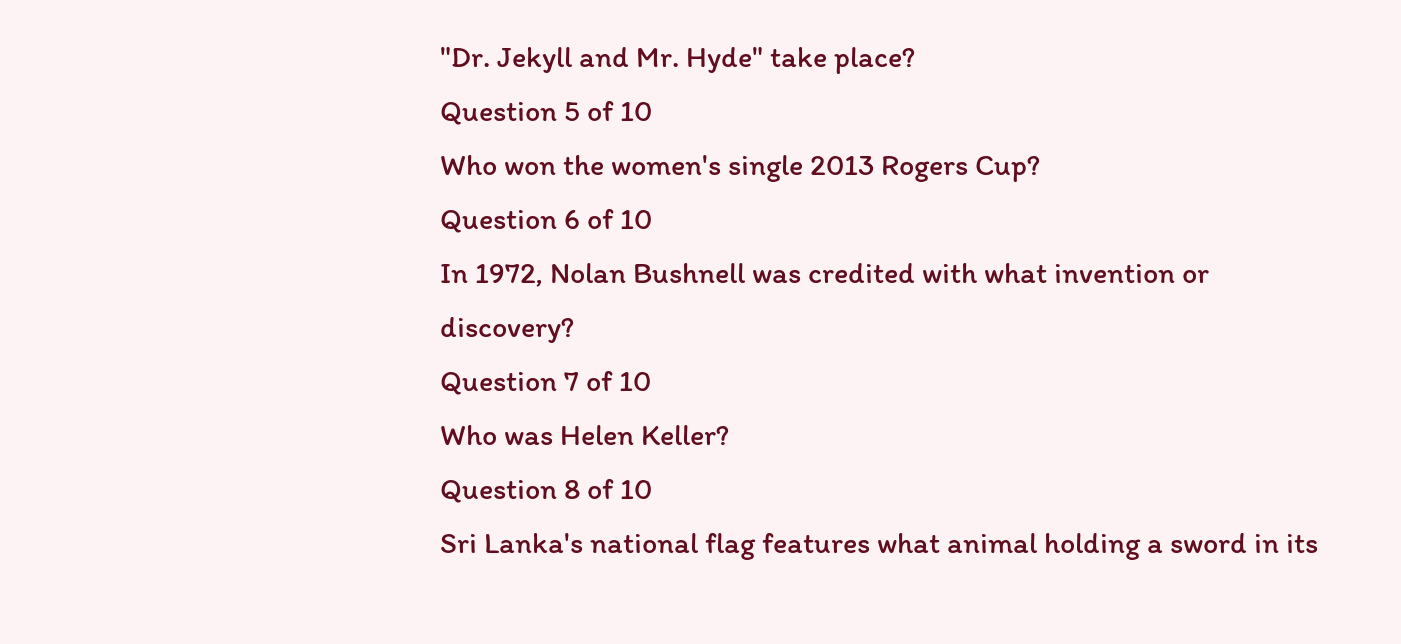"Dr. Jekyll and Mr. Hyde" take place?
Question 5 of 10
Who won the women's single 2013 Rogers Cup?
Question 6 of 10
In 1972, Nolan Bushnell was credited with what invention or discovery?
Question 7 of 10
Who was Helen Keller?
Question 8 of 10
Sri Lanka's national flag features what animal holding a sword in its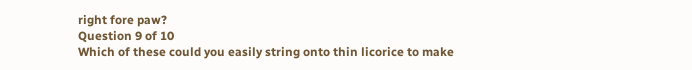right fore paw?
Question 9 of 10
Which of these could you easily string onto thin licorice to make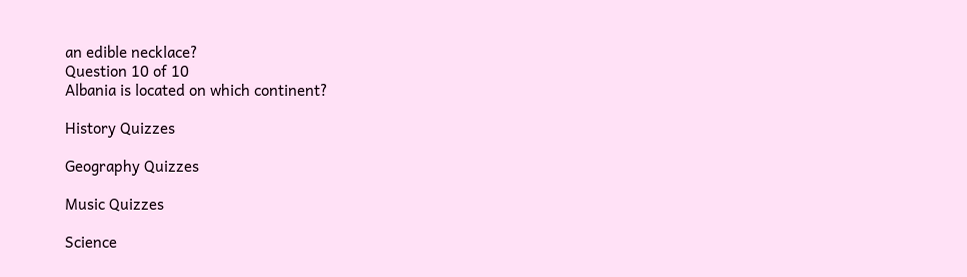an edible necklace?
Question 10 of 10
Albania is located on which continent?

History Quizzes

Geography Quizzes

Music Quizzes

Science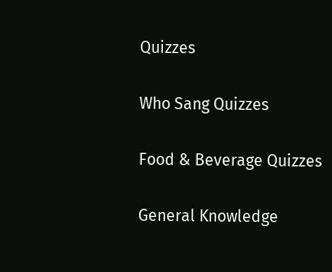Quizzes

Who Sang Quizzes

Food & Beverage Quizzes

General Knowledge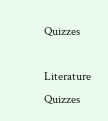Quizzes

Literature Quizzes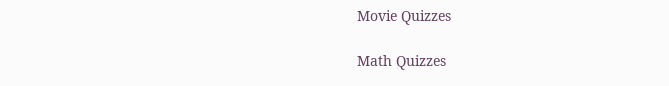Movie Quizzes

Math Quizzes